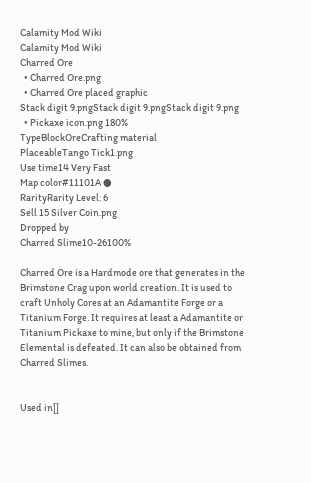Calamity Mod Wiki
Calamity Mod Wiki
Charred Ore
  • Charred Ore.png
  • Charred Ore placed graphic
Stack digit 9.pngStack digit 9.pngStack digit 9.png
  • Pickaxe icon.png 180%
TypeBlockOreCrafting material
PlaceableTango Tick1.png
Use time14 Very Fast
Map color#11101A ●
RarityRarity Level: 6
Sell 15 Silver Coin.png
Dropped by
Charred Slime10-26100%

Charred Ore is a Hardmode ore that generates in the Brimstone Crag upon world creation. It is used to craft Unholy Cores at an Adamantite Forge or a Titanium Forge. It requires at least a Adamantite or Titanium Pickaxe to mine, but only if the Brimstone Elemental is defeated. It can also be obtained from Charred Slimes.


Used in[]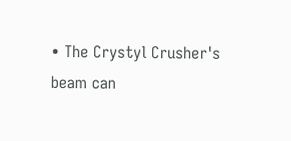• The Crystyl Crusher's beam can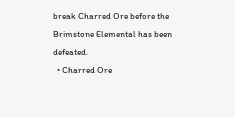break Charred Ore before the Brimstone Elemental has been defeated.
  • Charred Ore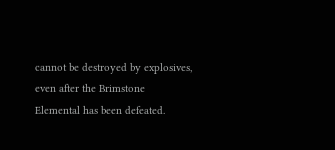cannot be destroyed by explosives, even after the Brimstone Elemental has been defeated.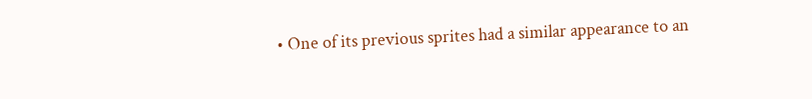• One of its previous sprites had a similar appearance to an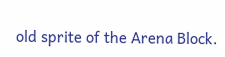old sprite of the Arena Block.